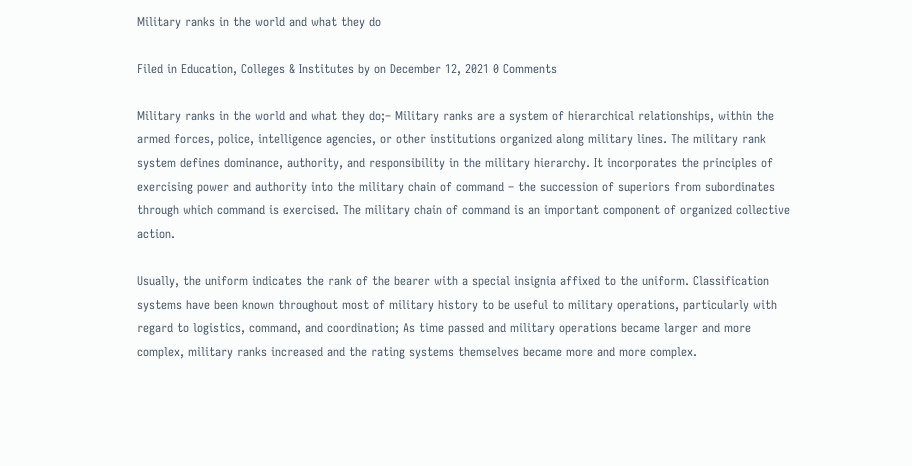Military ranks in the world and what they do

Filed in Education, Colleges & Institutes by on December 12, 2021 0 Comments

Military ranks in the world and what they do;– Military ranks are a system of hierarchical relationships, within the armed forces, police, intelligence agencies, or other institutions organized along military lines. The military rank system defines dominance, authority, and responsibility in the military hierarchy. It incorporates the principles of exercising power and authority into the military chain of command – the succession of superiors from subordinates through which command is exercised. The military chain of command is an important component of organized collective action.

Usually, the uniform indicates the rank of the bearer with a special insignia affixed to the uniform. Classification systems have been known throughout most of military history to be useful to military operations, particularly with regard to logistics, command, and coordination; As time passed and military operations became larger and more complex, military ranks increased and the rating systems themselves became more and more complex.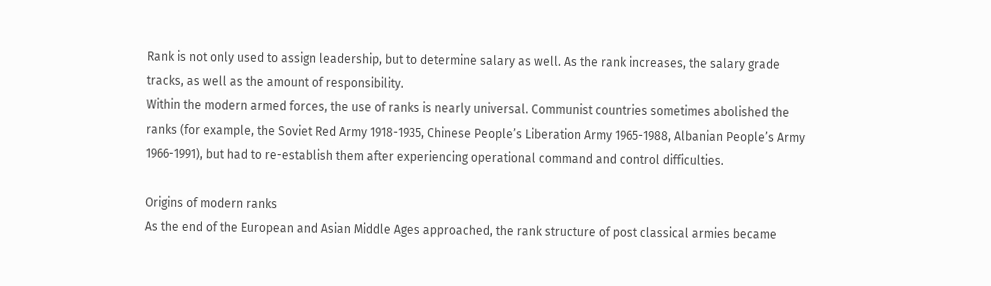Rank is not only used to assign leadership, but to determine salary as well. As the rank increases, the salary grade tracks, as well as the amount of responsibility.
Within the modern armed forces, the use of ranks is nearly universal. Communist countries sometimes abolished the ranks (for example, the Soviet Red Army 1918-1935, Chinese People’s Liberation Army 1965-1988, Albanian People’s Army 1966-1991), but had to re-establish them after experiencing operational command and control difficulties.

Origins of modern ranks
As the end of the European and Asian Middle Ages approached, the rank structure of post classical armies became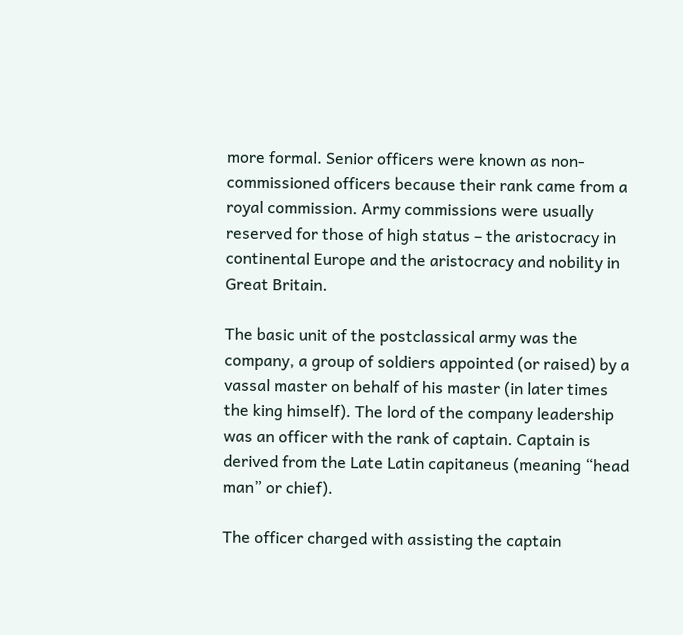more formal. Senior officers were known as non-commissioned officers because their rank came from a royal commission. Army commissions were usually reserved for those of high status – the aristocracy in continental Europe and the aristocracy and nobility in Great Britain.

The basic unit of the postclassical army was the company, a group of soldiers appointed (or raised) by a vassal master on behalf of his master (in later times the king himself). The lord of the company leadership was an officer with the rank of captain. Captain is derived from the Late Latin capitaneus (meaning “head man” or chief).

The officer charged with assisting the captain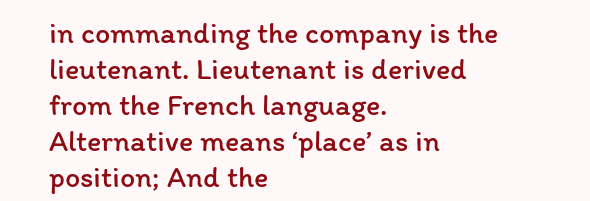in commanding the company is the lieutenant. Lieutenant is derived from the French language. Alternative means ‘place’ as in position; And the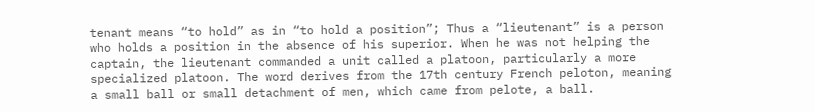tenant means “to hold” as in “to hold a position”; Thus a “lieutenant” is a person who holds a position in the absence of his superior. When he was not helping the captain, the lieutenant commanded a unit called a platoon, particularly a more specialized platoon. The word derives from the 17th century French peloton, meaning a small ball or small detachment of men, which came from pelote, a ball.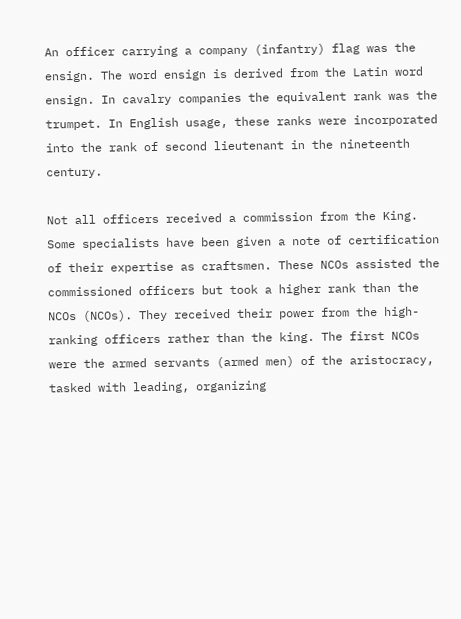An officer carrying a company (infantry) flag was the ensign. The word ensign is derived from the Latin word ensign. In cavalry companies the equivalent rank was the trumpet. In English usage, these ranks were incorporated into the rank of second lieutenant in the nineteenth century.

Not all officers received a commission from the King. Some specialists have been given a note of certification of their expertise as craftsmen. These NCOs assisted the commissioned officers but took a higher rank than the NCOs (NCOs). They received their power from the high-ranking officers rather than the king. The first NCOs were the armed servants (armed men) of the aristocracy, tasked with leading, organizing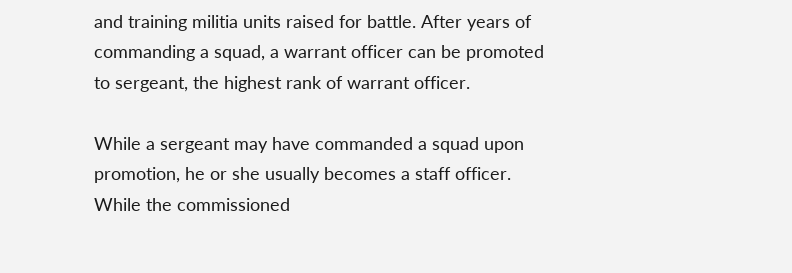and training militia units raised for battle. After years of commanding a squad, a warrant officer can be promoted to sergeant, the highest rank of warrant officer.

While a sergeant may have commanded a squad upon promotion, he or she usually becomes a staff officer. While the commissioned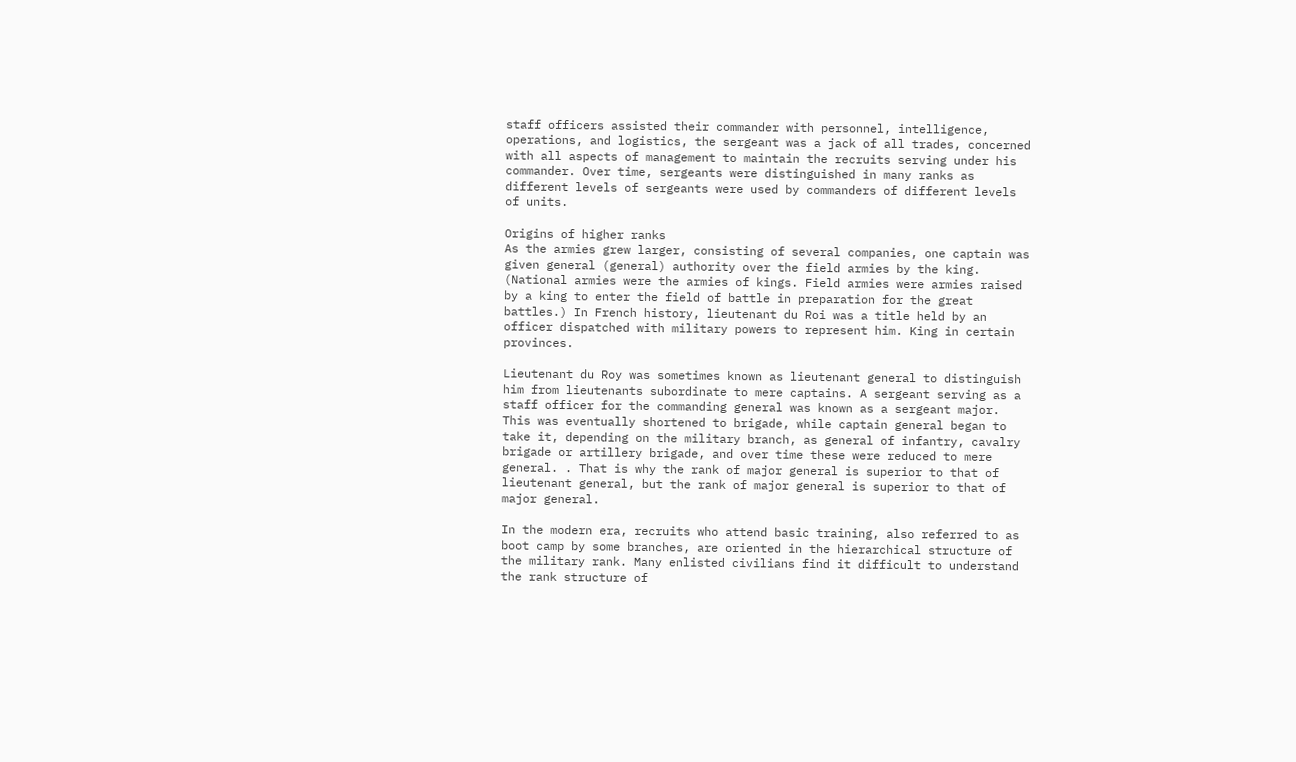staff officers assisted their commander with personnel, intelligence, operations, and logistics, the sergeant was a jack of all trades, concerned with all aspects of management to maintain the recruits serving under his commander. Over time, sergeants were distinguished in many ranks as different levels of sergeants were used by commanders of different levels of units.

Origins of higher ranks
As the armies grew larger, consisting of several companies, one captain was given general (general) authority over the field armies by the king. (National armies were the armies of kings. Field armies were armies raised by a king to enter the field of battle in preparation for the great battles.) In French history, lieutenant du Roi was a title held by an officer dispatched with military powers to represent him. King in certain provinces.

Lieutenant du Roy was sometimes known as lieutenant general to distinguish him from lieutenants subordinate to mere captains. A sergeant serving as a staff officer for the commanding general was known as a sergeant major. This was eventually shortened to brigade, while captain general began to take it, depending on the military branch, as general of infantry, cavalry brigade or artillery brigade, and over time these were reduced to mere general. . That is why the rank of major general is superior to that of lieutenant general, but the rank of major general is superior to that of major general.

In the modern era, recruits who attend basic training, also referred to as boot camp by some branches, are oriented in the hierarchical structure of the military rank. Many enlisted civilians find it difficult to understand the rank structure of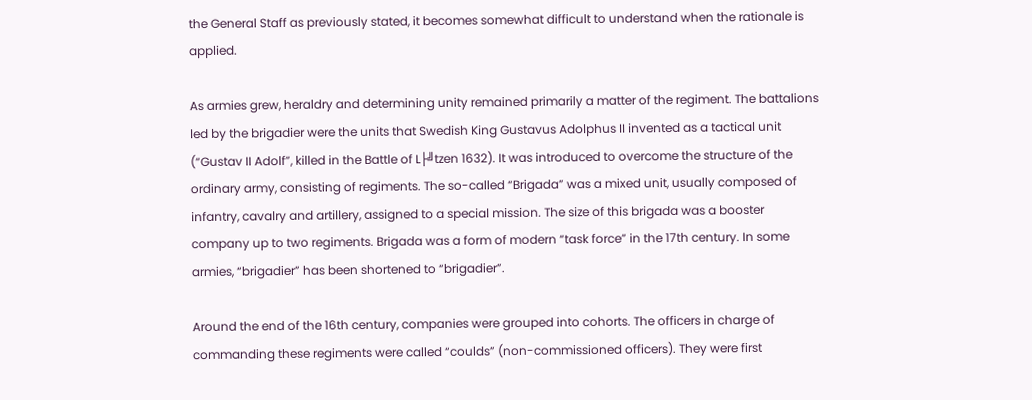the General Staff as previously stated, it becomes somewhat difficult to understand when the rationale is applied.

As armies grew, heraldry and determining unity remained primarily a matter of the regiment. The battalions led by the brigadier were the units that Swedish King Gustavus Adolphus II invented as a tactical unit (“Gustav II Adolf”, killed in the Battle of L├╝tzen 1632). It was introduced to overcome the structure of the ordinary army, consisting of regiments. The so-called “Brigada” was a mixed unit, usually composed of infantry, cavalry and artillery, assigned to a special mission. The size of this brigada was a booster company up to two regiments. Brigada was a form of modern “task force” in the 17th century. In some armies, “brigadier” has been shortened to “brigadier”.

Around the end of the 16th century, companies were grouped into cohorts. The officers in charge of commanding these regiments were called “coulds” (non-commissioned officers). They were first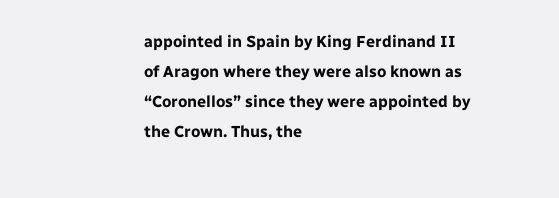appointed in Spain by King Ferdinand II of Aragon where they were also known as “Coronellos” since they were appointed by the Crown. Thus, the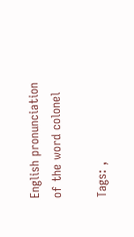English pronunciation of the word colonel

Tags: ,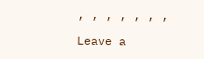, , , , , , ,

Leave a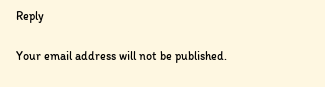Reply

Your email address will not be published.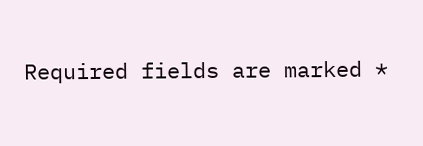Required fields are marked *